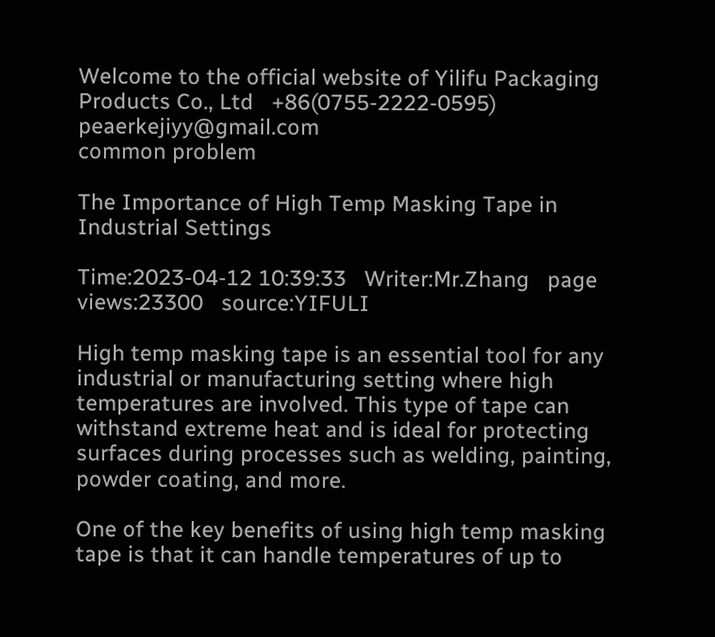Welcome to the official website of Yilifu Packaging Products Co., Ltd   +86(0755-2222-0595)   peaerkejiyy@gmail.com
common problem

The Importance of High Temp Masking Tape in Industrial Settings

Time:2023-04-12 10:39:33   Writer:Mr.Zhang   page views:23300   source:YIFULI

High temp masking tape is an essential tool for any industrial or manufacturing setting where high temperatures are involved. This type of tape can withstand extreme heat and is ideal for protecting surfaces during processes such as welding, painting, powder coating, and more.

One of the key benefits of using high temp masking tape is that it can handle temperatures of up to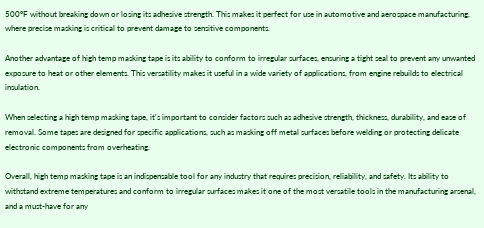500°F without breaking down or losing its adhesive strength. This makes it perfect for use in automotive and aerospace manufacturing, where precise masking is critical to prevent damage to sensitive components.

Another advantage of high temp masking tape is its ability to conform to irregular surfaces, ensuring a tight seal to prevent any unwanted exposure to heat or other elements. This versatility makes it useful in a wide variety of applications, from engine rebuilds to electrical insulation.

When selecting a high temp masking tape, it's important to consider factors such as adhesive strength, thickness, durability, and ease of removal. Some tapes are designed for specific applications, such as masking off metal surfaces before welding or protecting delicate electronic components from overheating.

Overall, high temp masking tape is an indispensable tool for any industry that requires precision, reliability, and safety. Its ability to withstand extreme temperatures and conform to irregular surfaces makes it one of the most versatile tools in the manufacturing arsenal, and a must-have for any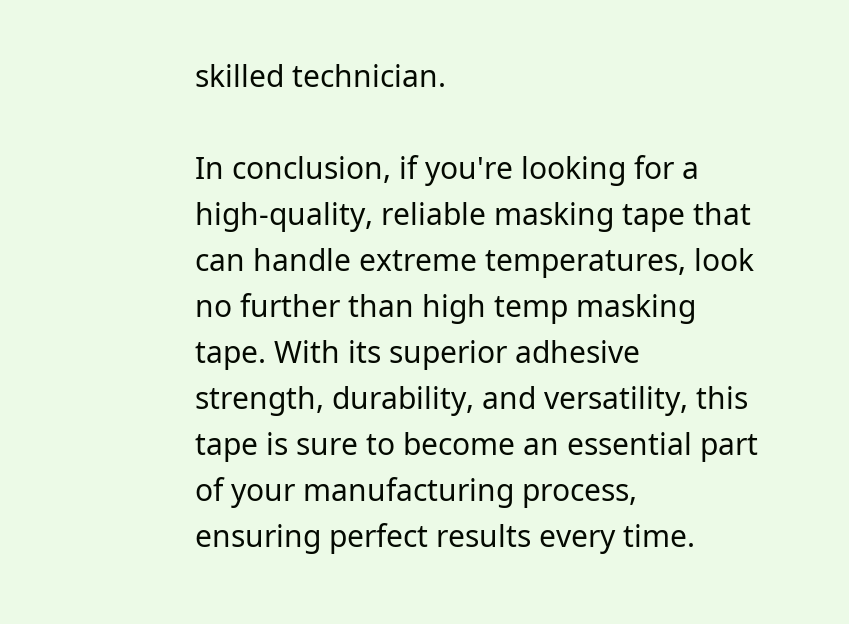skilled technician.

In conclusion, if you're looking for a high-quality, reliable masking tape that can handle extreme temperatures, look no further than high temp masking tape. With its superior adhesive strength, durability, and versatility, this tape is sure to become an essential part of your manufacturing process, ensuring perfect results every time.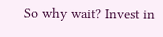So why wait? Invest in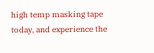high temp masking tape today, and experience the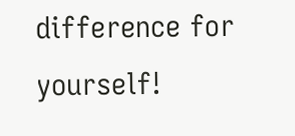difference for yourself!